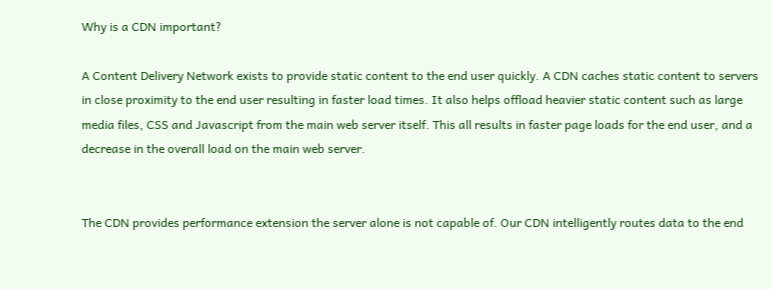Why is a CDN important?

A Content Delivery Network exists to provide static content to the end user quickly. A CDN caches static content to servers in close proximity to the end user resulting in faster load times. It also helps offload heavier static content such as large media files, CSS and Javascript from the main web server itself. This all results in faster page loads for the end user, and a decrease in the overall load on the main web server.


The CDN provides performance extension the server alone is not capable of. Our CDN intelligently routes data to the end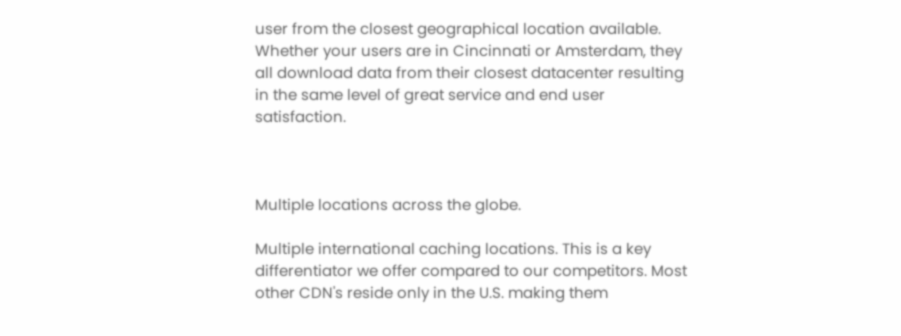user from the closest geographical location available. Whether your users are in Cincinnati or Amsterdam, they all download data from their closest datacenter resulting in the same level of great service and end user satisfaction.



Multiple locations across the globe.

Multiple international caching locations. This is a key differentiator we offer compared to our competitors. Most other CDN's reside only in the U.S. making them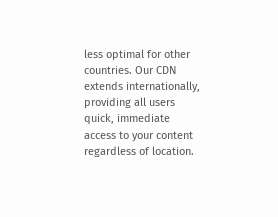less optimal for other countries. Our CDN extends internationally, providing all users quick, immediate access to your content regardless of location.